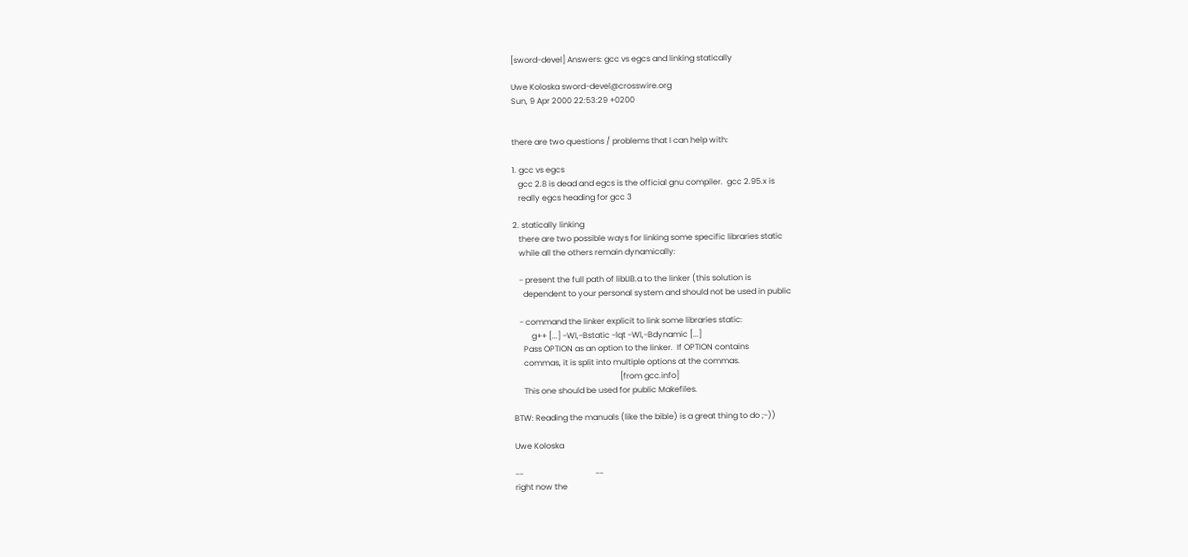[sword-devel] Answers: gcc vs egcs and linking statically

Uwe Koloska sword-devel@crosswire.org
Sun, 9 Apr 2000 22:53:29 +0200


there are two questions / problems that I can help with:

1. gcc vs egcs
   gcc 2.8 is dead and egcs is the official gnu compiler.  gcc 2.95.x is
   really egcs heading for gcc 3

2. statically linking
   there are two possible ways for linking some specific libraries static
   while all the others remain dynamically:

   - present the full path of libLIB.a to the linker (this solution is
     dependent to your personal system and should not be used in public

   - command the linker explicit to link some libraries static:
         g++ [...] -Wl,-Bstatic -lqt -Wl,-Bdynamic [...]
     Pass OPTION as an option to the linker.  If OPTION contains
     commas, it is split into multiple options at the commas.
                                                     [from gcc.info]
     This one should be used for public Makefiles.

BTW: Reading the manuals (like the bible) is a great thing to do ;-))

Uwe Koloska

--                                    --
right now the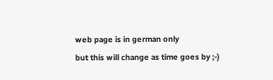web page is in german only
but this will change as time goes by ;-)